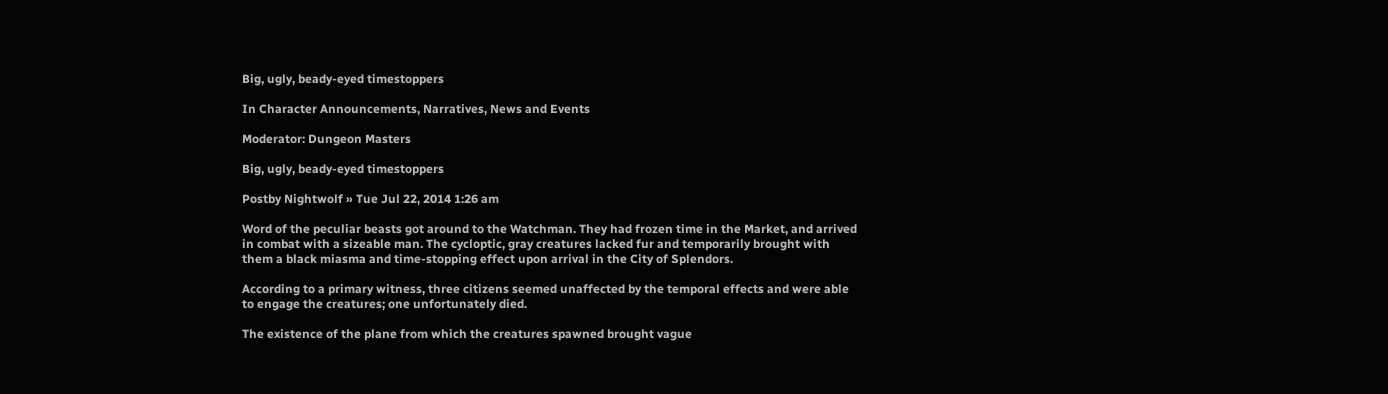Big, ugly, beady-eyed timestoppers

In Character Announcements, Narratives, News and Events

Moderator: Dungeon Masters

Big, ugly, beady-eyed timestoppers

Postby Nightwolf » Tue Jul 22, 2014 1:26 am

Word of the peculiar beasts got around to the Watchman. They had frozen time in the Market, and arrived in combat with a sizeable man. The cycloptic, gray creatures lacked fur and temporarily brought with them a black miasma and time-stopping effect upon arrival in the City of Splendors.

According to a primary witness, three citizens seemed unaffected by the temporal effects and were able to engage the creatures; one unfortunately died.

The existence of the plane from which the creatures spawned brought vague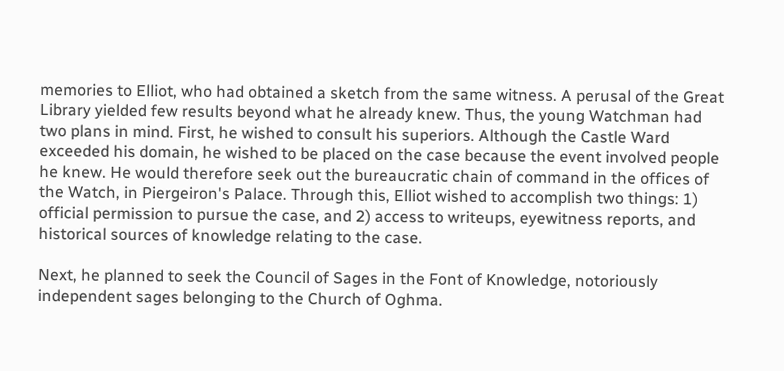memories to Elliot, who had obtained a sketch from the same witness. A perusal of the Great Library yielded few results beyond what he already knew. Thus, the young Watchman had two plans in mind. First, he wished to consult his superiors. Although the Castle Ward exceeded his domain, he wished to be placed on the case because the event involved people he knew. He would therefore seek out the bureaucratic chain of command in the offices of the Watch, in Piergeiron's Palace. Through this, Elliot wished to accomplish two things: 1) official permission to pursue the case, and 2) access to writeups, eyewitness reports, and historical sources of knowledge relating to the case.

Next, he planned to seek the Council of Sages in the Font of Knowledge, notoriously independent sages belonging to the Church of Oghma.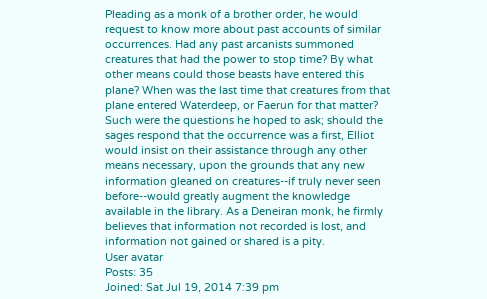Pleading as a monk of a brother order, he would request to know more about past accounts of similar occurrences. Had any past arcanists summoned creatures that had the power to stop time? By what other means could those beasts have entered this plane? When was the last time that creatures from that plane entered Waterdeep, or Faerun for that matter? Such were the questions he hoped to ask; should the sages respond that the occurrence was a first, Elliot would insist on their assistance through any other means necessary, upon the grounds that any new information gleaned on creatures--if truly never seen before--would greatly augment the knowledge available in the library. As a Deneiran monk, he firmly believes that information not recorded is lost, and information not gained or shared is a pity.
User avatar
Posts: 35
Joined: Sat Jul 19, 2014 7:39 pm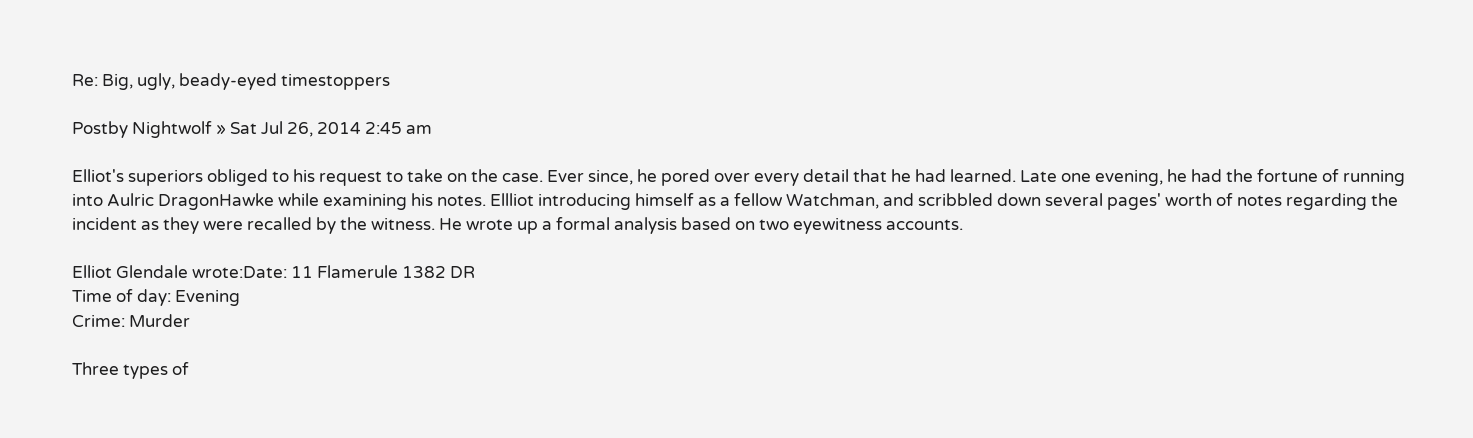Re: Big, ugly, beady-eyed timestoppers

Postby Nightwolf » Sat Jul 26, 2014 2:45 am

Elliot's superiors obliged to his request to take on the case. Ever since, he pored over every detail that he had learned. Late one evening, he had the fortune of running into Aulric DragonHawke while examining his notes. Ellliot introducing himself as a fellow Watchman, and scribbled down several pages' worth of notes regarding the incident as they were recalled by the witness. He wrote up a formal analysis based on two eyewitness accounts.

Elliot Glendale wrote:Date: 11 Flamerule 1382 DR
Time of day: Evening
Crime: Murder

Three types of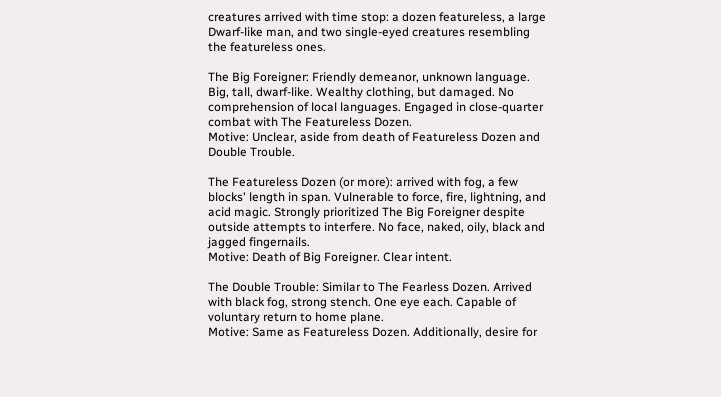creatures arrived with time stop: a dozen featureless, a large Dwarf-like man, and two single-eyed creatures resembling the featureless ones.

The Big Foreigner: Friendly demeanor, unknown language. Big, tall, dwarf-like. Wealthy clothing, but damaged. No comprehension of local languages. Engaged in close-quarter combat with The Featureless Dozen.
Motive: Unclear, aside from death of Featureless Dozen and Double Trouble.

The Featureless Dozen (or more): arrived with fog, a few blocks' length in span. Vulnerable to force, fire, lightning, and acid magic. Strongly prioritized The Big Foreigner despite outside attempts to interfere. No face, naked, oily, black and jagged fingernails.
Motive: Death of Big Foreigner. Clear intent.

The Double Trouble: Similar to The Fearless Dozen. Arrived with black fog, strong stench. One eye each. Capable of voluntary return to home plane.
Motive: Same as Featureless Dozen. Additionally, desire for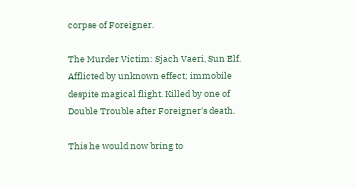corpse of Foreigner.

The Murder Victim: Sjach Vaeri, Sun Elf. Afflicted by unknown effect; immobile despite magical flight. Killed by one of Double Trouble after Foreigner's death.

This he would now bring to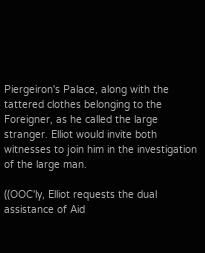Piergeiron's Palace, along with the tattered clothes belonging to the Foreigner, as he called the large stranger. Elliot would invite both witnesses to join him in the investigation of the large man.

((OOC'ly, Elliot requests the dual assistance of Aid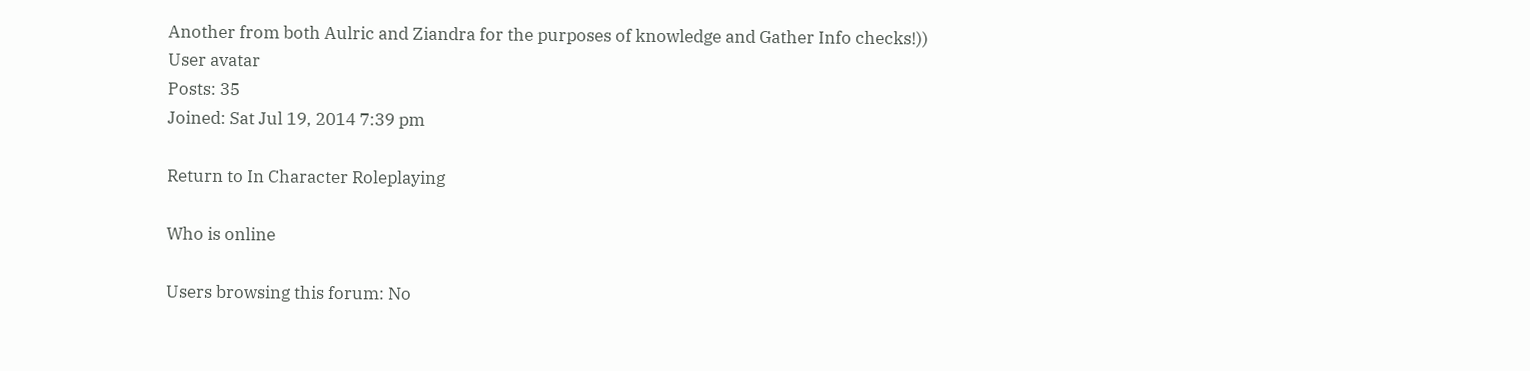Another from both Aulric and Ziandra for the purposes of knowledge and Gather Info checks!))
User avatar
Posts: 35
Joined: Sat Jul 19, 2014 7:39 pm

Return to In Character Roleplaying

Who is online

Users browsing this forum: No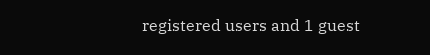registered users and 1 guest